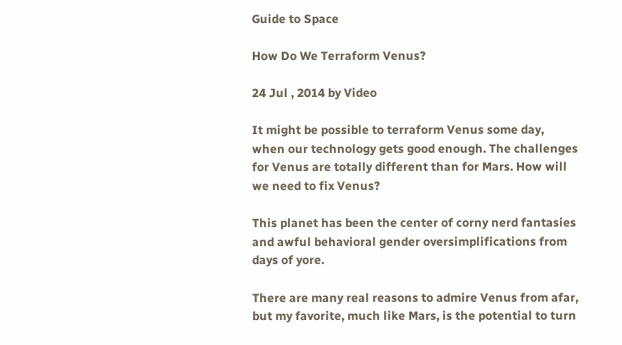Guide to Space

How Do We Terraform Venus?

24 Jul , 2014 by Video

It might be possible to terraform Venus some day, when our technology gets good enough. The challenges for Venus are totally different than for Mars. How will we need to fix Venus?

This planet has been the center of corny nerd fantasies and awful behavioral gender oversimplifications from days of yore.

There are many real reasons to admire Venus from afar, but my favorite, much like Mars, is the potential to turn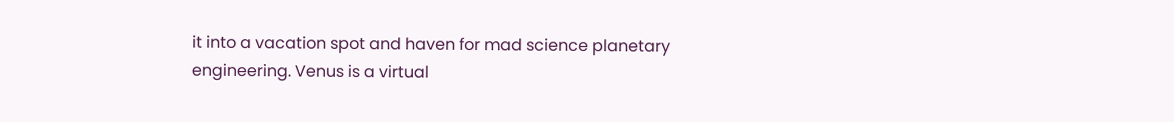it into a vacation spot and haven for mad science planetary engineering. Venus is a virtual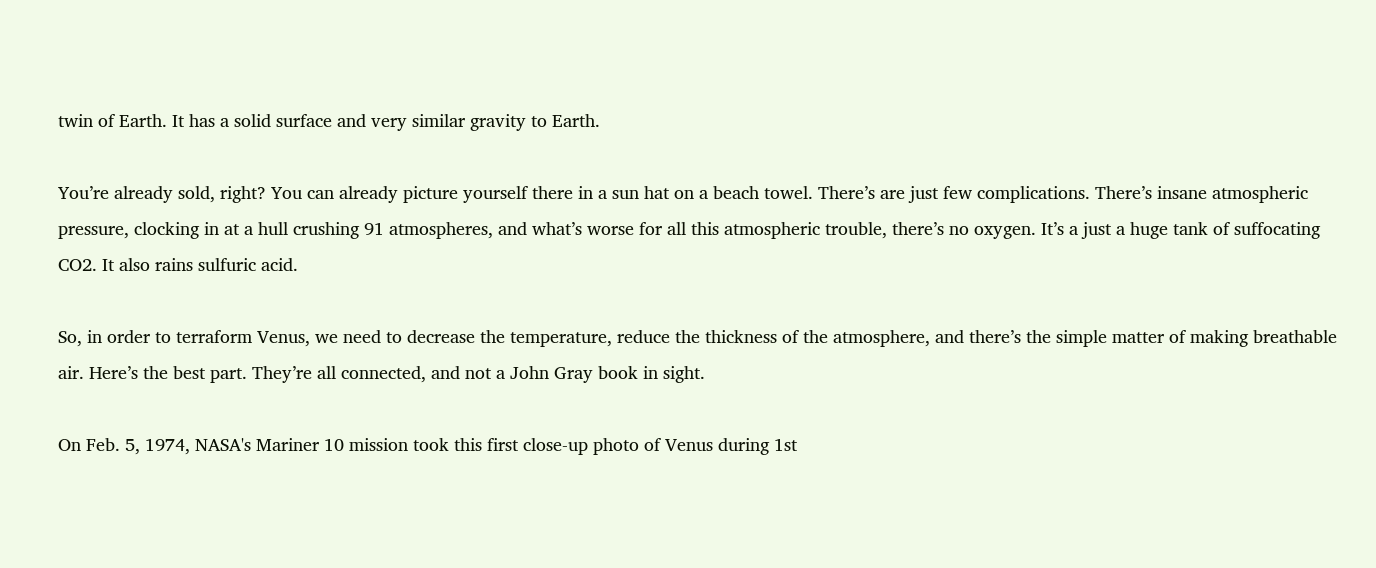twin of Earth. It has a solid surface and very similar gravity to Earth.

You’re already sold, right? You can already picture yourself there in a sun hat on a beach towel. There’s are just few complications. There’s insane atmospheric pressure, clocking in at a hull crushing 91 atmospheres, and what’s worse for all this atmospheric trouble, there’s no oxygen. It’s a just a huge tank of suffocating CO2. It also rains sulfuric acid.

So, in order to terraform Venus, we need to decrease the temperature, reduce the thickness of the atmosphere, and there’s the simple matter of making breathable air. Here’s the best part. They’re all connected, and not a John Gray book in sight.

On Feb. 5, 1974, NASA's Mariner 10 mission took this first close-up photo of Venus during 1st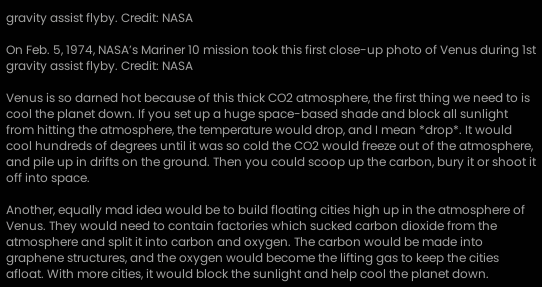gravity assist flyby. Credit: NASA

On Feb. 5, 1974, NASA’s Mariner 10 mission took this first close-up photo of Venus during 1st gravity assist flyby. Credit: NASA

Venus is so darned hot because of this thick CO2 atmosphere, the first thing we need to is cool the planet down. If you set up a huge space-based shade and block all sunlight from hitting the atmosphere, the temperature would drop, and I mean *drop*. It would cool hundreds of degrees until it was so cold the CO2 would freeze out of the atmosphere, and pile up in drifts on the ground. Then you could scoop up the carbon, bury it or shoot it off into space.

Another, equally mad idea would be to build floating cities high up in the atmosphere of Venus. They would need to contain factories which sucked carbon dioxide from the atmosphere and split it into carbon and oxygen. The carbon would be made into graphene structures, and the oxygen would become the lifting gas to keep the cities afloat. With more cities, it would block the sunlight and help cool the planet down.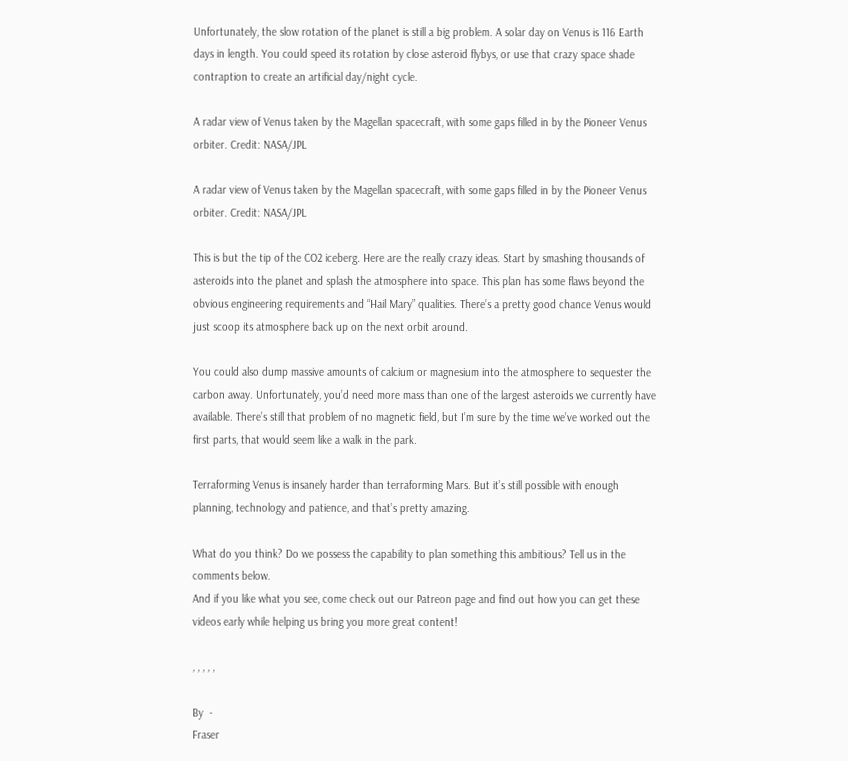Unfortunately, the slow rotation of the planet is still a big problem. A solar day on Venus is 116 Earth days in length. You could speed its rotation by close asteroid flybys, or use that crazy space shade contraption to create an artificial day/night cycle.

A radar view of Venus taken by the Magellan spacecraft, with some gaps filled in by the Pioneer Venus orbiter. Credit: NASA/JPL

A radar view of Venus taken by the Magellan spacecraft, with some gaps filled in by the Pioneer Venus orbiter. Credit: NASA/JPL

This is but the tip of the CO2 iceberg. Here are the really crazy ideas. Start by smashing thousands of asteroids into the planet and splash the atmosphere into space. This plan has some flaws beyond the obvious engineering requirements and “Hail Mary” qualities. There’s a pretty good chance Venus would just scoop its atmosphere back up on the next orbit around.

You could also dump massive amounts of calcium or magnesium into the atmosphere to sequester the carbon away. Unfortunately, you’d need more mass than one of the largest asteroids we currently have available. There’s still that problem of no magnetic field, but I’m sure by the time we’ve worked out the first parts, that would seem like a walk in the park.

Terraforming Venus is insanely harder than terraforming Mars. But it’s still possible with enough planning, technology and patience, and that’s pretty amazing.

What do you think? Do we possess the capability to plan something this ambitious? Tell us in the comments below.
And if you like what you see, come check out our Patreon page and find out how you can get these videos early while helping us bring you more great content!

, , , , ,

By  -
Fraser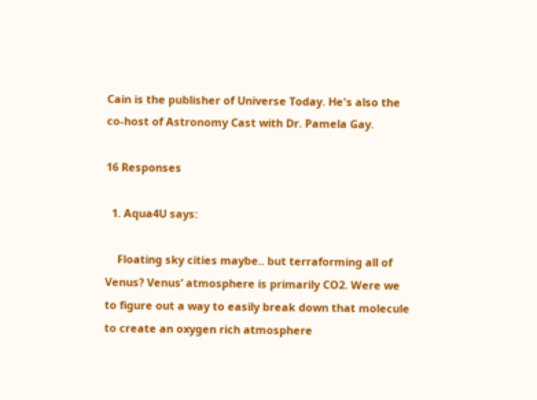Cain is the publisher of Universe Today. He's also the co-host of Astronomy Cast with Dr. Pamela Gay.

16 Responses

  1. Aqua4U says:

    Floating sky cities maybe.. but terraforming all of Venus? Venus’ atmosphere is primarily CO2. Were we to figure out a way to easily break down that molecule to create an oxygen rich atmosphere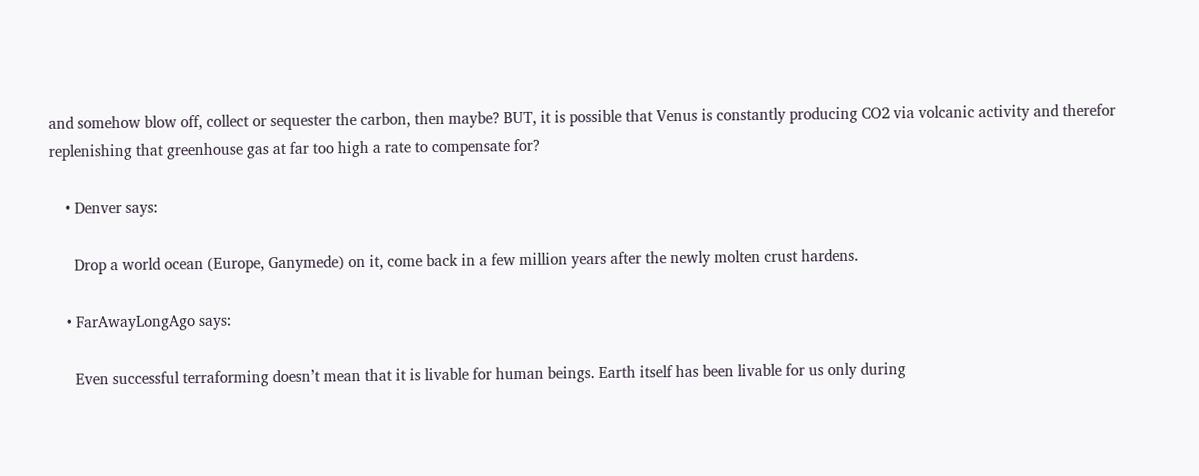and somehow blow off, collect or sequester the carbon, then maybe? BUT, it is possible that Venus is constantly producing CO2 via volcanic activity and therefor replenishing that greenhouse gas at far too high a rate to compensate for?

    • Denver says:

      Drop a world ocean (Europe, Ganymede) on it, come back in a few million years after the newly molten crust hardens.

    • FarAwayLongAgo says:

      Even successful terraforming doesn’t mean that it is livable for human beings. Earth itself has been livable for us only during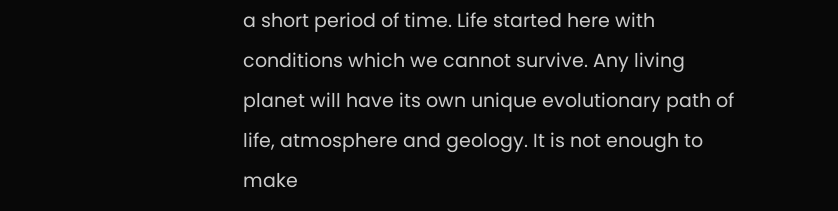a short period of time. Life started here with conditions which we cannot survive. Any living planet will have its own unique evolutionary path of life, atmosphere and geology. It is not enough to make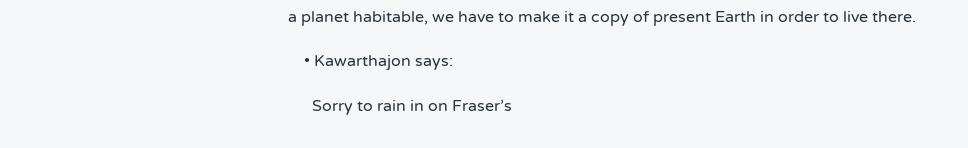a planet habitable, we have to make it a copy of present Earth in order to live there.

    • Kawarthajon says:

      Sorry to rain in on Fraser’s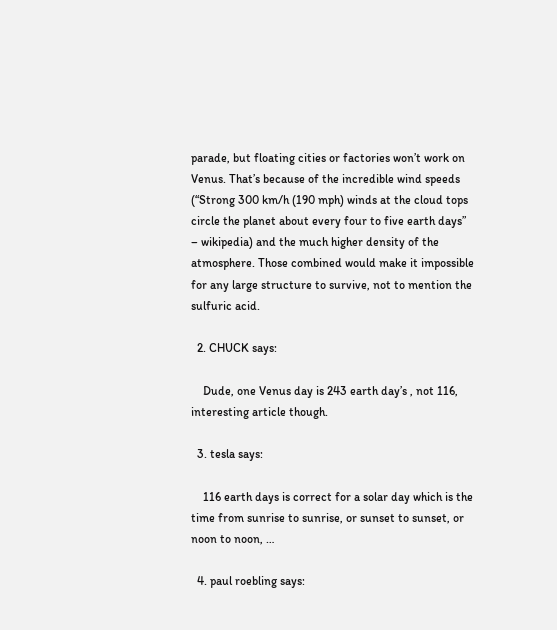parade, but floating cities or factories won’t work on Venus. That’s because of the incredible wind speeds (“Strong 300 km/h (190 mph) winds at the cloud tops circle the planet about every four to five earth days” – wikipedia) and the much higher density of the atmosphere. Those combined would make it impossible for any large structure to survive, not to mention the sulfuric acid.

  2. CHUCK says:

    Dude, one Venus day is 243 earth day’s , not 116, interesting article though.

  3. tesla says:

    116 earth days is correct for a solar day which is the time from sunrise to sunrise, or sunset to sunset, or noon to noon, …

  4. paul roebling says: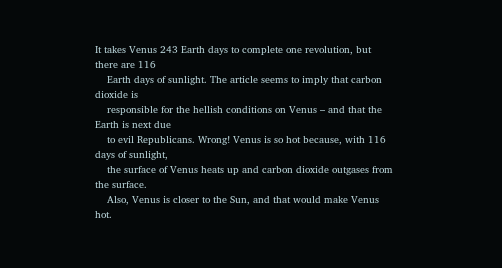It takes Venus 243 Earth days to complete one revolution, but there are 116
    Earth days of sunlight. The article seems to imply that carbon dioxide is
    responsible for the hellish conditions on Venus – and that the Earth is next due
    to evil Republicans. Wrong! Venus is so hot because, with 116 days of sunlight,
    the surface of Venus heats up and carbon dioxide outgases from the surface.
    Also, Venus is closer to the Sun, and that would make Venus hot.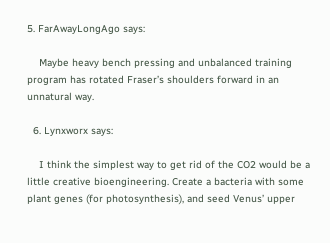5. FarAwayLongAgo says:

    Maybe heavy bench pressing and unbalanced training program has rotated Fraser’s shoulders forward in an unnatural way.

  6. Lynxworx says:

    I think the simplest way to get rid of the CO2 would be a little creative bioengineering. Create a bacteria with some plant genes (for photosynthesis), and seed Venus’ upper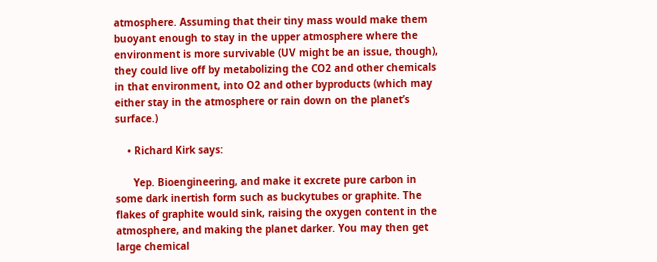atmosphere. Assuming that their tiny mass would make them buoyant enough to stay in the upper atmosphere where the environment is more survivable (UV might be an issue, though), they could live off by metabolizing the CO2 and other chemicals in that environment, into O2 and other byproducts (which may either stay in the atmosphere or rain down on the planet’s surface.)

    • Richard Kirk says:

      Yep. Bioengineering, and make it excrete pure carbon in some dark inertish form such as buckytubes or graphite. The flakes of graphite would sink, raising the oxygen content in the atmosphere, and making the planet darker. You may then get large chemical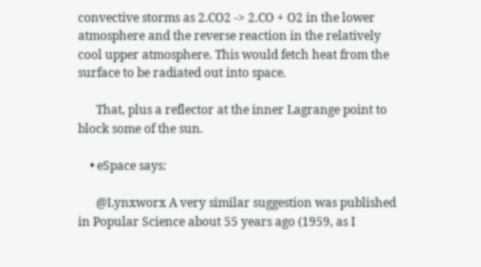convective storms as 2.CO2 -> 2.CO + O2 in the lower atmosphere and the reverse reaction in the relatively cool upper atmosphere. This would fetch heat from the surface to be radiated out into space.

      That, plus a reflector at the inner Lagrange point to block some of the sun.

    • eSpace says:

      @Lynxworx A very similar suggestion was published in Popular Science about 55 years ago (1959, as I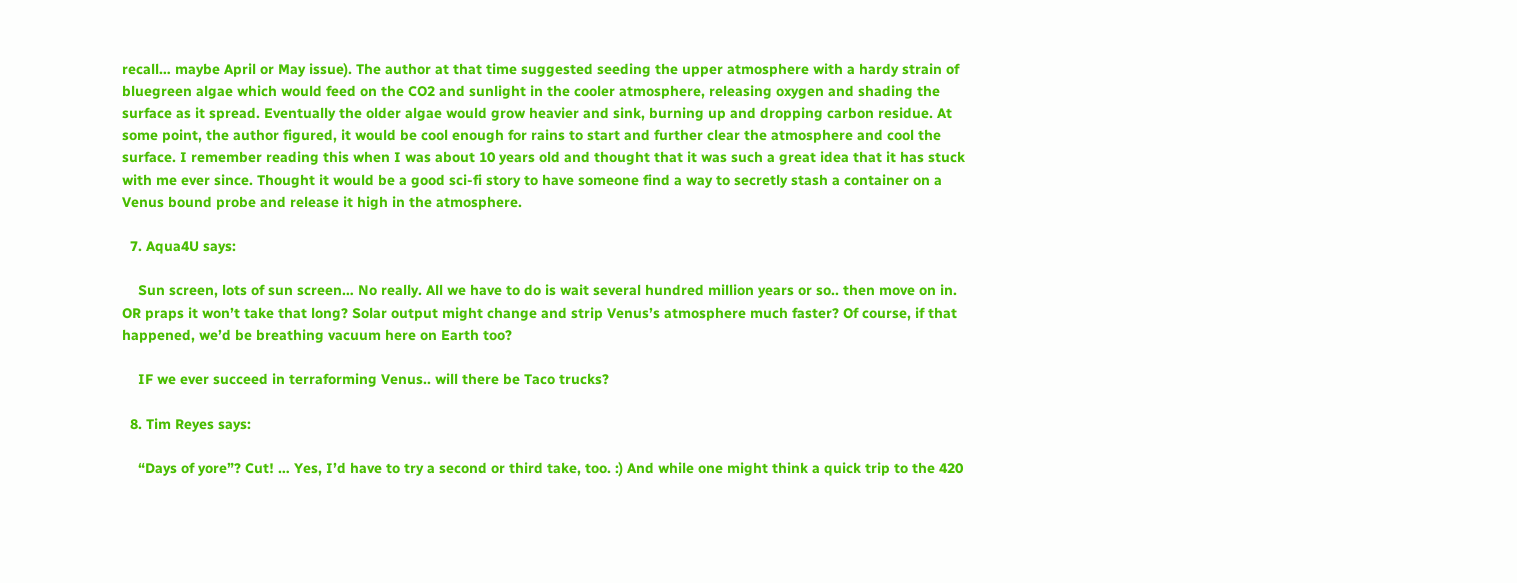recall… maybe April or May issue). The author at that time suggested seeding the upper atmosphere with a hardy strain of bluegreen algae which would feed on the CO2 and sunlight in the cooler atmosphere, releasing oxygen and shading the surface as it spread. Eventually the older algae would grow heavier and sink, burning up and dropping carbon residue. At some point, the author figured, it would be cool enough for rains to start and further clear the atmosphere and cool the surface. I remember reading this when I was about 10 years old and thought that it was such a great idea that it has stuck with me ever since. Thought it would be a good sci-fi story to have someone find a way to secretly stash a container on a Venus bound probe and release it high in the atmosphere.

  7. Aqua4U says:

    Sun screen, lots of sun screen… No really. All we have to do is wait several hundred million years or so.. then move on in. OR praps it won’t take that long? Solar output might change and strip Venus’s atmosphere much faster? Of course, if that happened, we’d be breathing vacuum here on Earth too?

    IF we ever succeed in terraforming Venus.. will there be Taco trucks?

  8. Tim Reyes says:

    “Days of yore”? Cut! … Yes, I’d have to try a second or third take, too. :) And while one might think a quick trip to the 420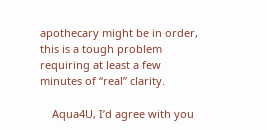apothecary might be in order, this is a tough problem requiring at least a few minutes of “real” clarity.

    Aqua4U, I’d agree with you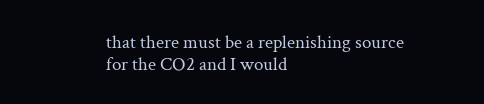that there must be a replenishing source for the CO2 and I would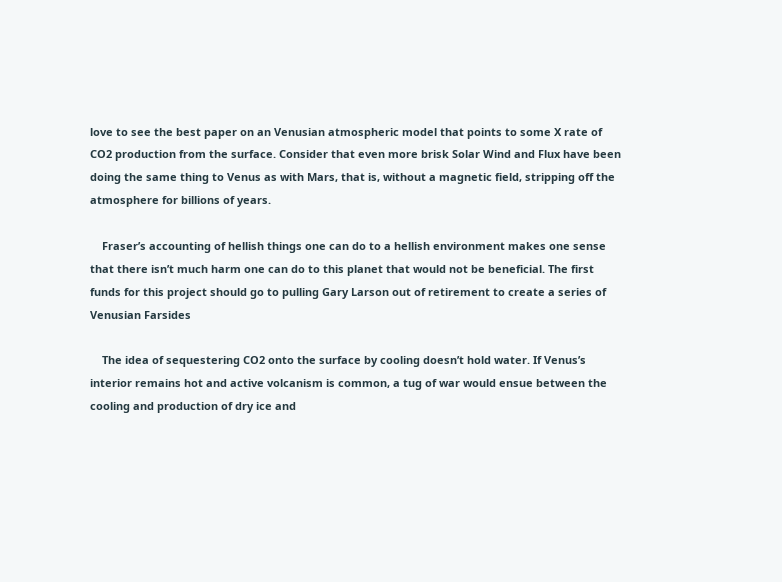love to see the best paper on an Venusian atmospheric model that points to some X rate of CO2 production from the surface. Consider that even more brisk Solar Wind and Flux have been doing the same thing to Venus as with Mars, that is, without a magnetic field, stripping off the atmosphere for billions of years.

    Fraser’s accounting of hellish things one can do to a hellish environment makes one sense that there isn’t much harm one can do to this planet that would not be beneficial. The first funds for this project should go to pulling Gary Larson out of retirement to create a series of Venusian Farsides

    The idea of sequestering CO2 onto the surface by cooling doesn’t hold water. If Venus’s interior remains hot and active volcanism is common, a tug of war would ensue between the cooling and production of dry ice and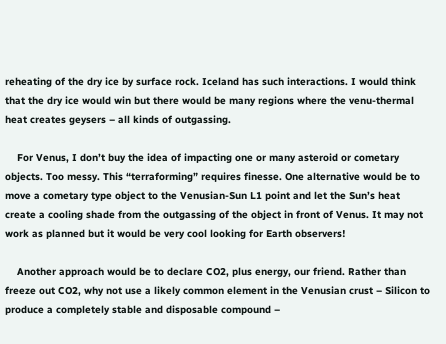reheating of the dry ice by surface rock. Iceland has such interactions. I would think that the dry ice would win but there would be many regions where the venu-thermal heat creates geysers – all kinds of outgassing.

    For Venus, I don’t buy the idea of impacting one or many asteroid or cometary objects. Too messy. This “terraforming” requires finesse. One alternative would be to move a cometary type object to the Venusian-Sun L1 point and let the Sun’s heat create a cooling shade from the outgassing of the object in front of Venus. It may not work as planned but it would be very cool looking for Earth observers!

    Another approach would be to declare CO2, plus energy, our friend. Rather than freeze out CO2, why not use a likely common element in the Venusian crust – Silicon to produce a completely stable and disposable compound –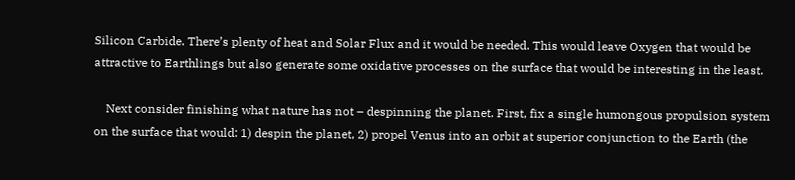Silicon Carbide. There’s plenty of heat and Solar Flux and it would be needed. This would leave Oxygen that would be attractive to Earthlings but also generate some oxidative processes on the surface that would be interesting in the least.

    Next consider finishing what nature has not – despinning the planet. First, fix a single humongous propulsion system on the surface that would: 1) despin the planet, 2) propel Venus into an orbit at superior conjunction to the Earth (the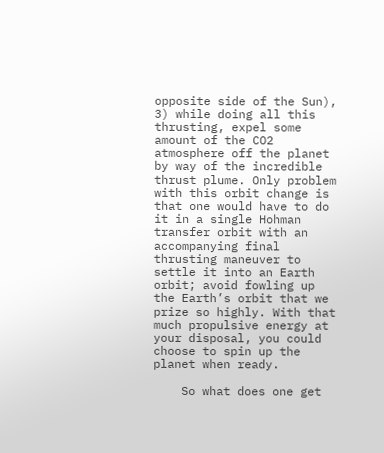opposite side of the Sun), 3) while doing all this thrusting, expel some amount of the CO2 atmosphere off the planet by way of the incredible thrust plume. Only problem with this orbit change is that one would have to do it in a single Hohman transfer orbit with an accompanying final thrusting maneuver to settle it into an Earth orbit; avoid fowling up the Earth’s orbit that we prize so highly. With that much propulsive energy at your disposal, you could choose to spin up the planet when ready.

    So what does one get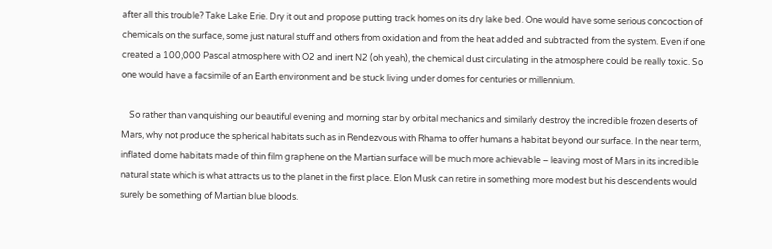after all this trouble? Take Lake Erie. Dry it out and propose putting track homes on its dry lake bed. One would have some serious concoction of chemicals on the surface, some just natural stuff and others from oxidation and from the heat added and subtracted from the system. Even if one created a 100,000 Pascal atmosphere with O2 and inert N2 (oh yeah), the chemical dust circulating in the atmosphere could be really toxic. So one would have a facsimile of an Earth environment and be stuck living under domes for centuries or millennium.

    So rather than vanquishing our beautiful evening and morning star by orbital mechanics and similarly destroy the incredible frozen deserts of Mars, why not produce the spherical habitats such as in Rendezvous with Rhama to offer humans a habitat beyond our surface. In the near term, inflated dome habitats made of thin film graphene on the Martian surface will be much more achievable – leaving most of Mars in its incredible natural state which is what attracts us to the planet in the first place. Elon Musk can retire in something more modest but his descendents would surely be something of Martian blue bloods.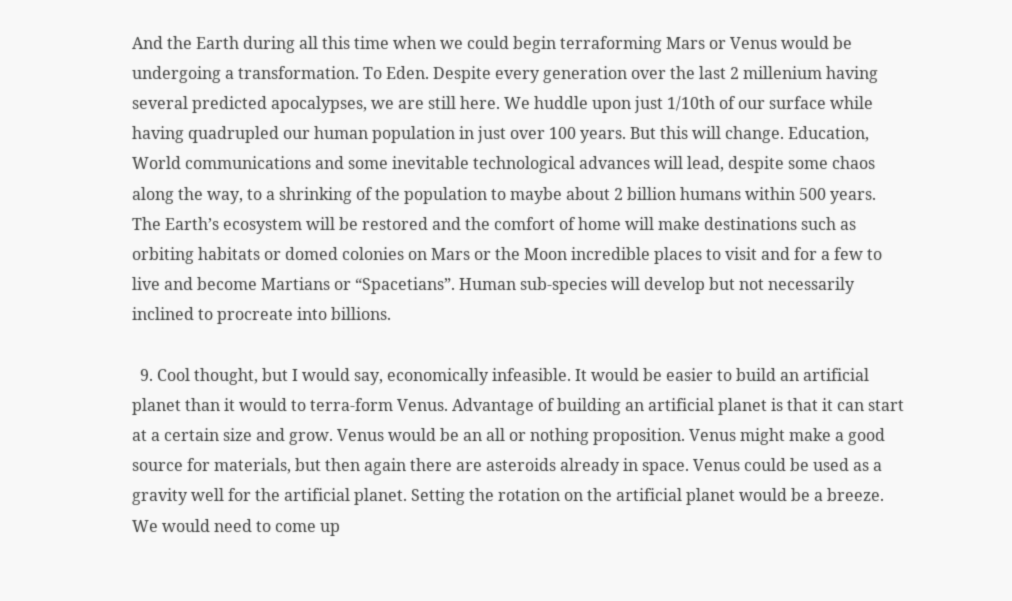And the Earth during all this time when we could begin terraforming Mars or Venus would be undergoing a transformation. To Eden. Despite every generation over the last 2 millenium having several predicted apocalypses, we are still here. We huddle upon just 1/10th of our surface while having quadrupled our human population in just over 100 years. But this will change. Education, World communications and some inevitable technological advances will lead, despite some chaos along the way, to a shrinking of the population to maybe about 2 billion humans within 500 years. The Earth’s ecosystem will be restored and the comfort of home will make destinations such as orbiting habitats or domed colonies on Mars or the Moon incredible places to visit and for a few to live and become Martians or “Spacetians”. Human sub-species will develop but not necessarily inclined to procreate into billions.

  9. Cool thought, but I would say, economically infeasible. It would be easier to build an artificial planet than it would to terra-form Venus. Advantage of building an artificial planet is that it can start at a certain size and grow. Venus would be an all or nothing proposition. Venus might make a good source for materials, but then again there are asteroids already in space. Venus could be used as a gravity well for the artificial planet. Setting the rotation on the artificial planet would be a breeze. We would need to come up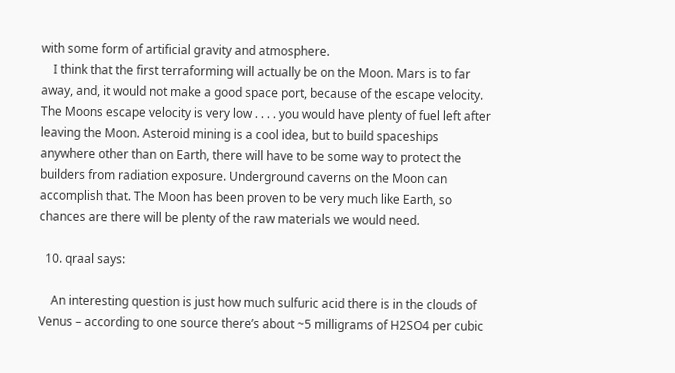with some form of artificial gravity and atmosphere.
    I think that the first terraforming will actually be on the Moon. Mars is to far away, and, it would not make a good space port, because of the escape velocity. The Moons escape velocity is very low . . . . you would have plenty of fuel left after leaving the Moon. Asteroid mining is a cool idea, but to build spaceships anywhere other than on Earth, there will have to be some way to protect the builders from radiation exposure. Underground caverns on the Moon can accomplish that. The Moon has been proven to be very much like Earth, so chances are there will be plenty of the raw materials we would need.

  10. qraal says:

    An interesting question is just how much sulfuric acid there is in the clouds of Venus – according to one source there’s about ~5 milligrams of H2SO4 per cubic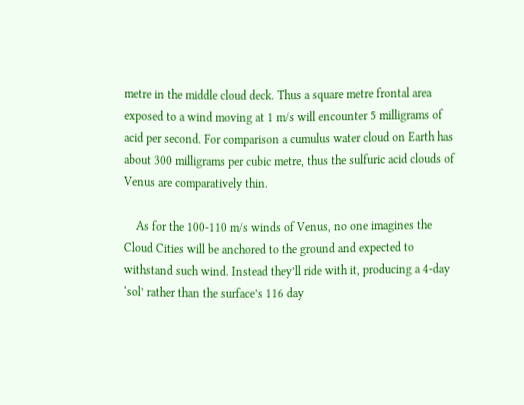metre in the middle cloud deck. Thus a square metre frontal area exposed to a wind moving at 1 m/s will encounter 5 milligrams of acid per second. For comparison a cumulus water cloud on Earth has about 300 milligrams per cubic metre, thus the sulfuric acid clouds of Venus are comparatively thin.

    As for the 100-110 m/s winds of Venus, no one imagines the Cloud Cities will be anchored to the ground and expected to withstand such wind. Instead they’ll ride with it, producing a 4-day ‘sol’ rather than the surface’s 116 day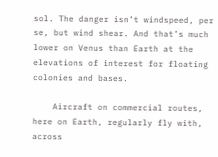sol. The danger isn’t windspeed, per se, but wind shear. And that’s much lower on Venus than Earth at the elevations of interest for floating colonies and bases.

    Aircraft on commercial routes, here on Earth, regularly fly with, across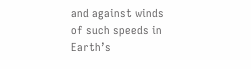and against winds of such speeds in Earth’s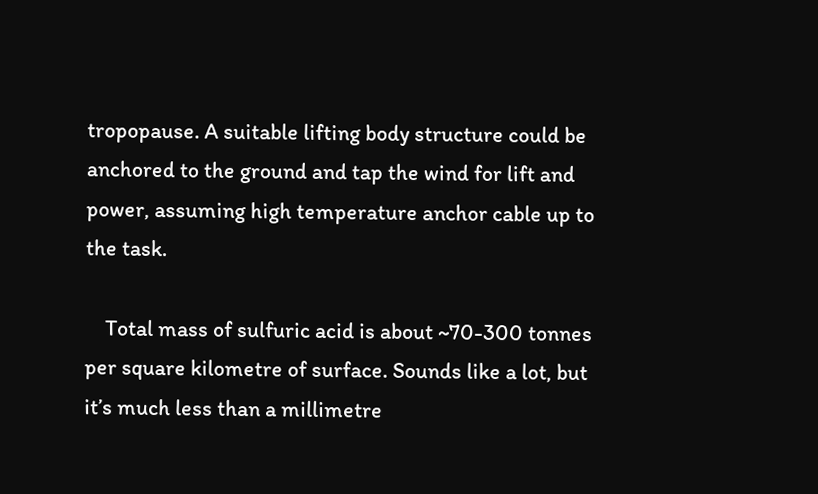tropopause. A suitable lifting body structure could be anchored to the ground and tap the wind for lift and power, assuming high temperature anchor cable up to the task.

    Total mass of sulfuric acid is about ~70-300 tonnes per square kilometre of surface. Sounds like a lot, but it’s much less than a millimetre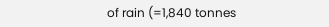of rain (=1,840 tonnes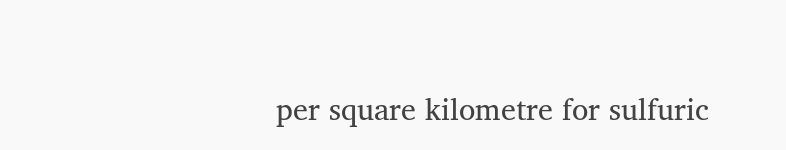per square kilometre for sulfuric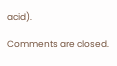acid).

Comments are closed.